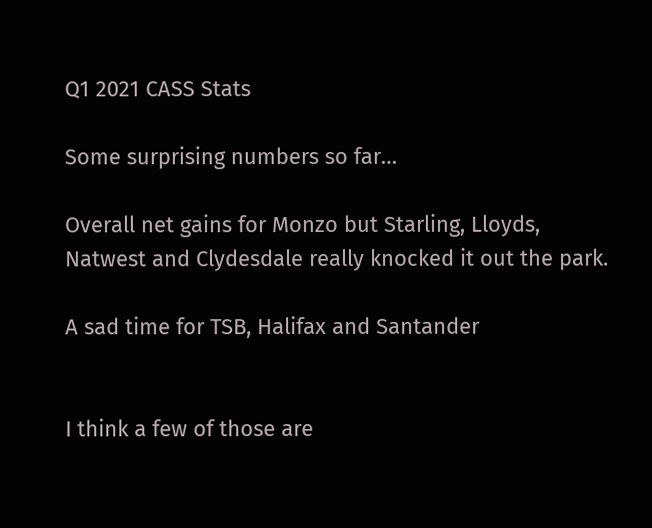Q1 2021 CASS Stats

Some surprising numbers so far…

Overall net gains for Monzo but Starling, Lloyds, Natwest and Clydesdale really knocked it out the park.

A sad time for TSB, Halifax and Santander


I think a few of those are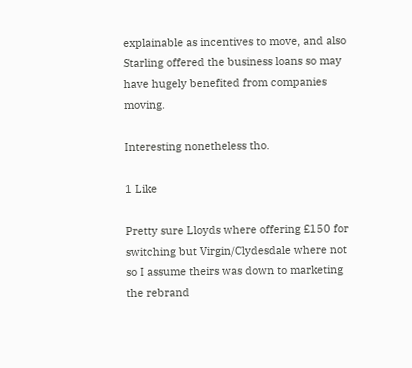explainable as incentives to move, and also Starling offered the business loans so may have hugely benefited from companies moving.

Interesting nonetheless tho.

1 Like

Pretty sure Lloyds where offering £150 for switching but Virgin/Clydesdale where not so I assume theirs was down to marketing the rebrand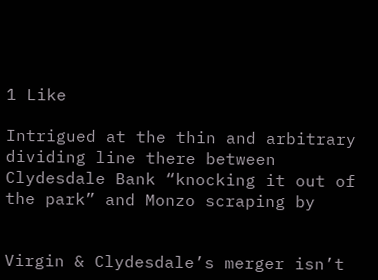1 Like

Intrigued at the thin and arbitrary dividing line there between Clydesdale Bank “knocking it out of the park” and Monzo scraping by


Virgin & Clydesdale’s merger isn’t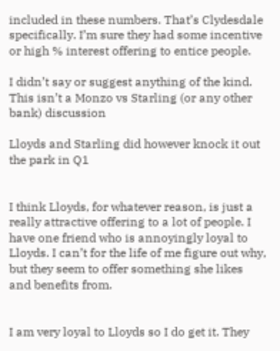included in these numbers. That’s Clydesdale specifically. I’m sure they had some incentive or high % interest offering to entice people.

I didn’t say or suggest anything of the kind. This isn’t a Monzo vs Starling (or any other bank) discussion

Lloyds and Starling did however knock it out the park in Q1


I think Lloyds, for whatever reason, is just a really attractive offering to a lot of people. I have one friend who is annoyingly loyal to Lloyds. I can’t for the life of me figure out why, but they seem to offer something she likes and benefits from.


I am very loyal to Lloyds so I do get it. They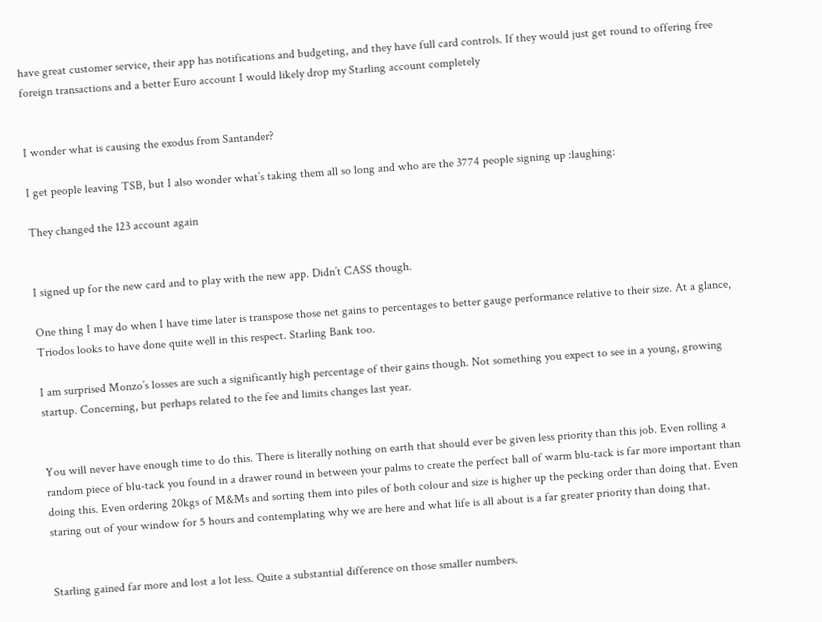have great customer service, their app has notifications and budgeting, and they have full card controls. If they would just get round to offering free foreign transactions and a better Euro account I would likely drop my Starling account completely


I wonder what is causing the exodus from Santander?

I get people leaving TSB, but I also wonder what’s taking them all so long and who are the 3774 people signing up :laughing:

They changed the 123 account again


I signed up for the new card and to play with the new app. Didn’t CASS though.

One thing I may do when I have time later is transpose those net gains to percentages to better gauge performance relative to their size. At a glance, Triodos looks to have done quite well in this respect. Starling Bank too.

I am surprised Monzo’s losses are such a significantly high percentage of their gains though. Not something you expect to see in a young, growing startup. Concerning, but perhaps related to the fee and limits changes last year.


You will never have enough time to do this. There is literally nothing on earth that should ever be given less priority than this job. Even rolling a random piece of blu-tack you found in a drawer round in between your palms to create the perfect ball of warm blu-tack is far more important than doing this. Even ordering 20kgs of M&Ms and sorting them into piles of both colour and size is higher up the pecking order than doing that. Even staring out of your window for 5 hours and contemplating why we are here and what life is all about is a far greater priority than doing that.


Starling gained far more and lost a lot less. Quite a substantial difference on those smaller numbers.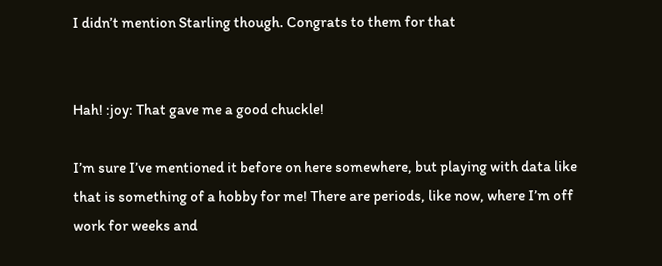I didn’t mention Starling though. Congrats to them for that


Hah! :joy: That gave me a good chuckle!

I’m sure I’ve mentioned it before on here somewhere, but playing with data like that is something of a hobby for me! There are periods, like now, where I’m off work for weeks and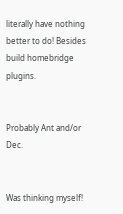literally have nothing better to do! Besides build homebridge plugins.


Probably Ant and/or Dec.


Was thinking myself!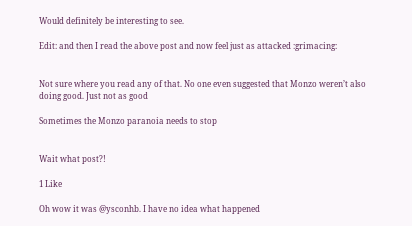Would definitely be interesting to see.

Edit: and then I read the above post and now feel just as attacked :grimacing:


Not sure where you read any of that. No one even suggested that Monzo weren’t also doing good. Just not as good

Sometimes the Monzo paranoia needs to stop


Wait what post?!

1 Like

Oh wow it was @ysconhb. I have no idea what happened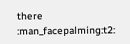there :man_facepalming:t2: